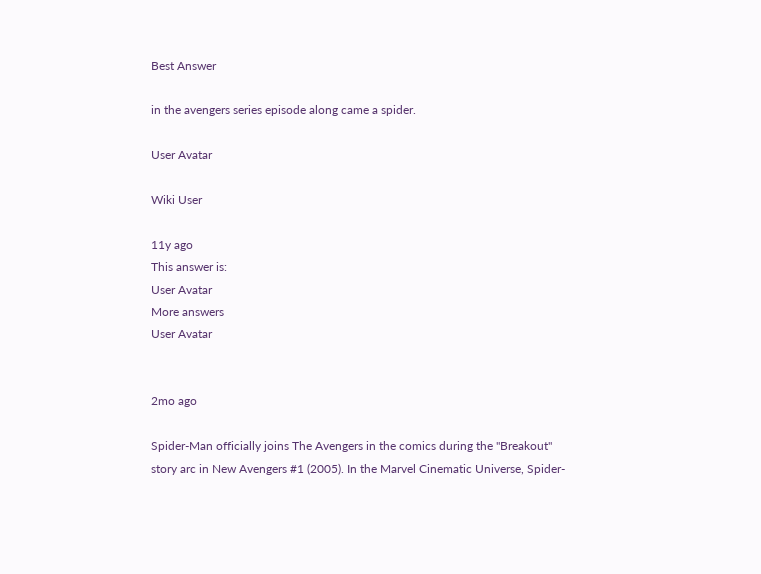Best Answer

in the avengers series episode along came a spider.

User Avatar

Wiki User

11y ago
This answer is:
User Avatar
More answers
User Avatar


2mo ago

Spider-Man officially joins The Avengers in the comics during the "Breakout" story arc in New Avengers #1 (2005). In the Marvel Cinematic Universe, Spider-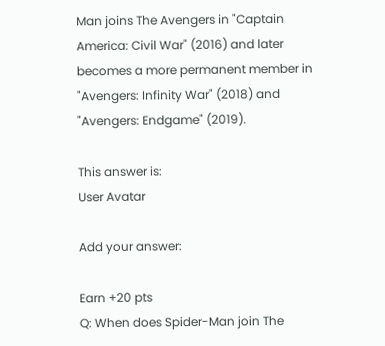Man joins The Avengers in "Captain America: Civil War" (2016) and later becomes a more permanent member in "Avengers: Infinity War" (2018) and "Avengers: Endgame" (2019).

This answer is:
User Avatar

Add your answer:

Earn +20 pts
Q: When does Spider-Man join The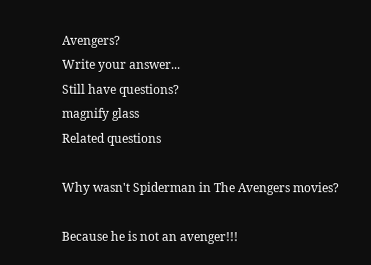Avengers?
Write your answer...
Still have questions?
magnify glass
Related questions

Why wasn't Spiderman in The Avengers movies?

Because he is not an avenger!!!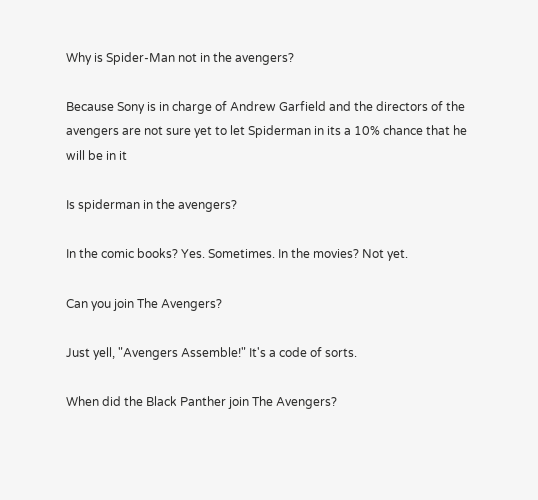Why is Spider-Man not in the avengers?

Because Sony is in charge of Andrew Garfield and the directors of the avengers are not sure yet to let Spiderman in its a 10% chance that he will be in it

Is spiderman in the avengers?

In the comic books? Yes. Sometimes. In the movies? Not yet.

Can you join The Avengers?

Just yell, "Avengers Assemble!" It's a code of sorts.

When did the Black Panther join The Avengers?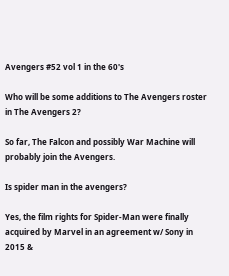Avengers #52 vol 1 in the 60's

Who will be some additions to The Avengers roster in The Avengers 2?

So far, The Falcon and possibly War Machine will probably join the Avengers.

Is spider man in the avengers?

Yes, the film rights for Spider-Man were finally acquired by Marvel in an agreement w/ Sony in 2015 &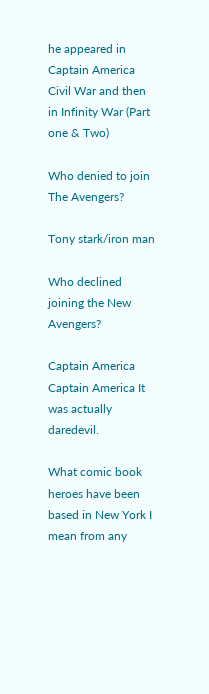he appeared in Captain America Civil War and then in Infinity War (Part one & Two)

Who denied to join The Avengers?

Tony stark/iron man

Who declined joining the New Avengers?

Captain America Captain America It was actually daredevil.

What comic book heroes have been based in New York I mean from any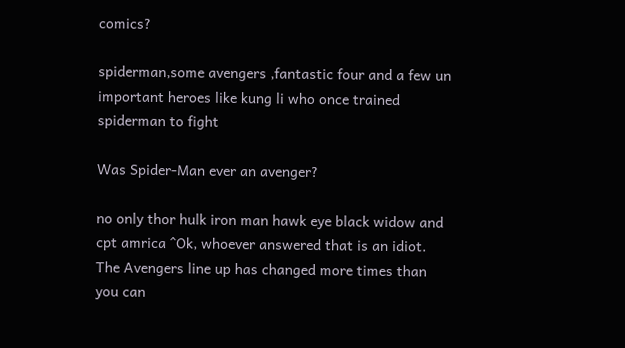comics?

spiderman,some avengers ,fantastic four and a few un important heroes like kung li who once trained spiderman to fight

Was Spider-Man ever an avenger?

no only thor hulk iron man hawk eye black widow and cpt amrica ^Ok, whoever answered that is an idiot. The Avengers line up has changed more times than you can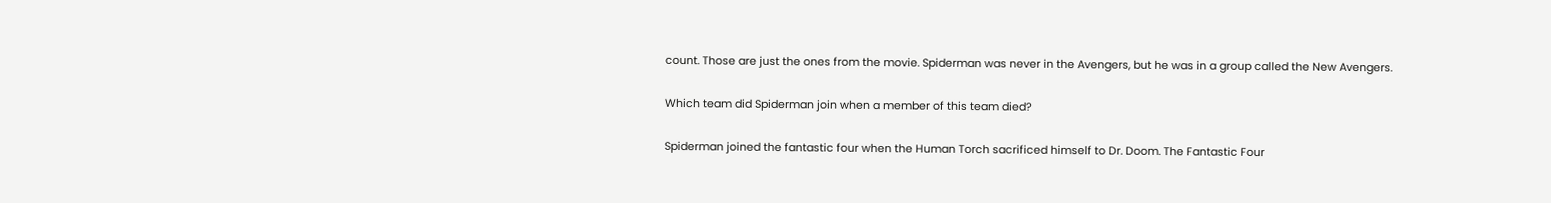count. Those are just the ones from the movie. Spiderman was never in the Avengers, but he was in a group called the New Avengers.

Which team did Spiderman join when a member of this team died?

Spiderman joined the fantastic four when the Human Torch sacrificed himself to Dr. Doom. The Fantastic Four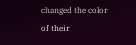changed the color of their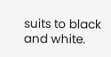suits to black and white.